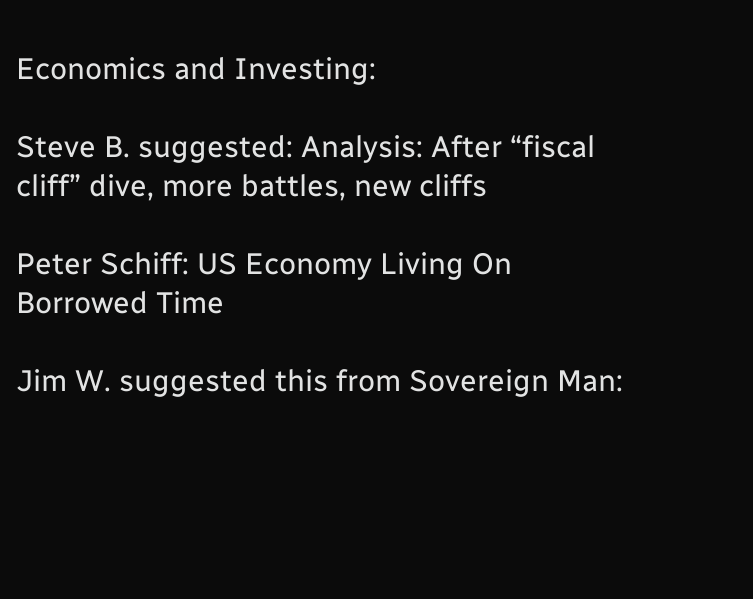Economics and Investing:

Steve B. suggested: Analysis: After “fiscal cliff” dive, more battles, new cliffs

Peter Schiff: US Economy Living On Borrowed Time

Jim W. suggested this from Sovereign Man: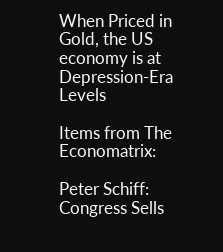When Priced in Gold, the US economy is at Depression-Era Levels

Items from The Economatrix:

Peter Schiff:  Congress Sells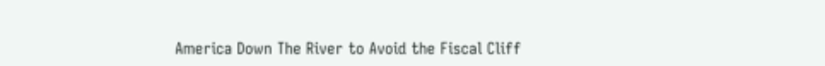America Down The River to Avoid the Fiscal Cliff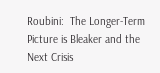Roubini:  The Longer-Term Picture is Bleaker and the Next Crisis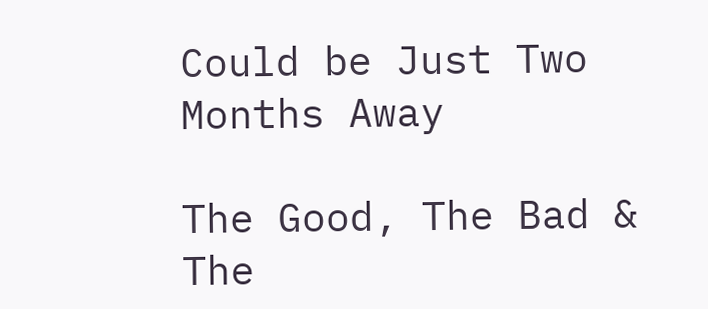Could be Just Two Months Away

The Good, The Bad & The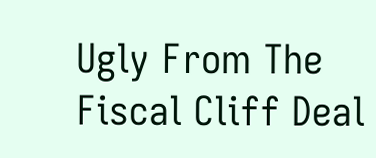Ugly From The Fiscal Cliff Deal